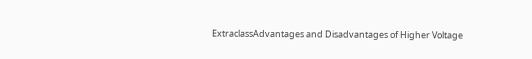ExtraclassAdvantages and Disadvantages of Higher Voltage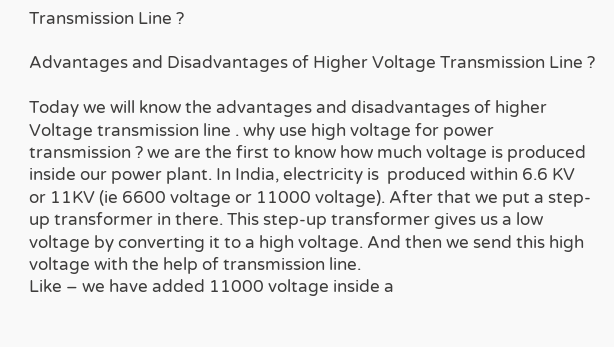Transmission Line ?

Advantages and Disadvantages of Higher Voltage Transmission Line ?

Today we will know the advantages and disadvantages of higher Voltage transmission line . why use high voltage for power transmission ? we are the first to know how much voltage is produced inside our power plant. In India, electricity is  produced within 6.6 KV or 11KV (ie 6600 voltage or 11000 voltage). After that we put a step-up transformer in there. This step-up transformer gives us a low voltage by converting it to a high voltage. And then we send this high voltage with the help of transmission line.
Like – we have added 11000 voltage inside a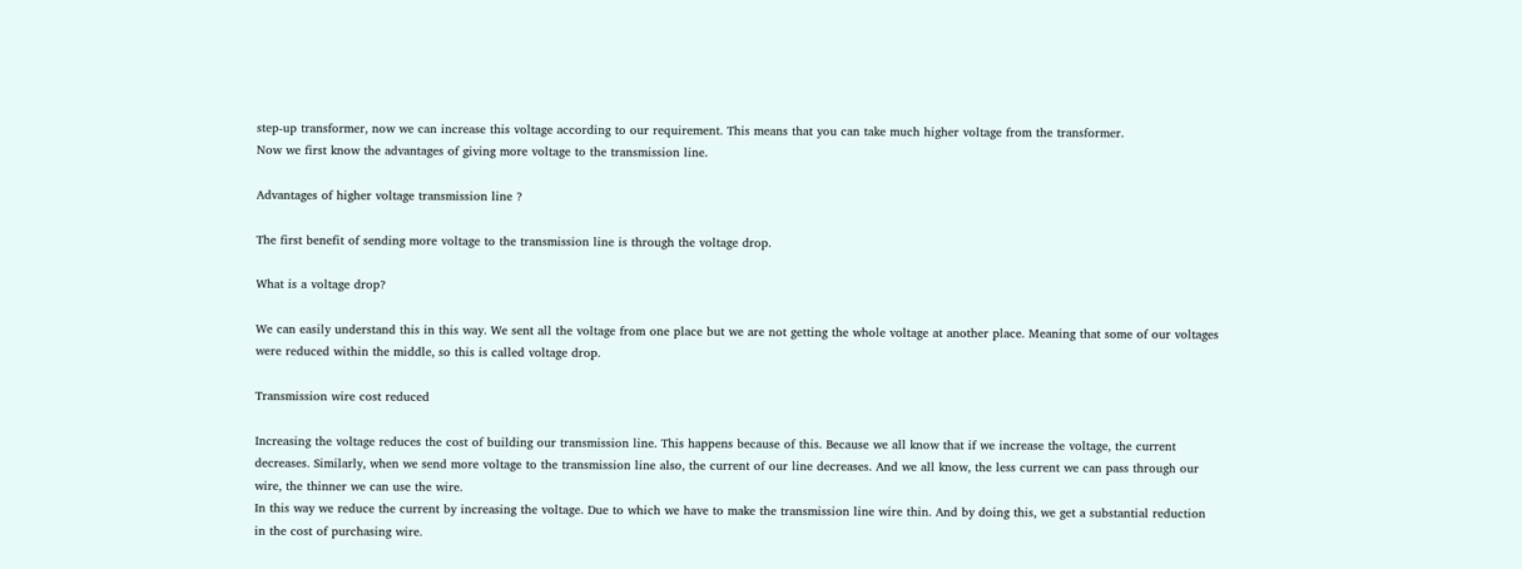step-up transformer, now we can increase this voltage according to our requirement. This means that you can take much higher voltage from the transformer.
Now we first know the advantages of giving more voltage to the transmission line.

Advantages of higher voltage transmission line ?

The first benefit of sending more voltage to the transmission line is through the voltage drop.

What is a voltage drop?

We can easily understand this in this way. We sent all the voltage from one place but we are not getting the whole voltage at another place. Meaning that some of our voltages were reduced within the middle, so this is called voltage drop.

Transmission wire cost reduced

Increasing the voltage reduces the cost of building our transmission line. This happens because of this. Because we all know that if we increase the voltage, the current decreases. Similarly, when we send more voltage to the transmission line also, the current of our line decreases. And we all know, the less current we can pass through our wire, the thinner we can use the wire.
In this way we reduce the current by increasing the voltage. Due to which we have to make the transmission line wire thin. And by doing this, we get a substantial reduction in the cost of purchasing wire.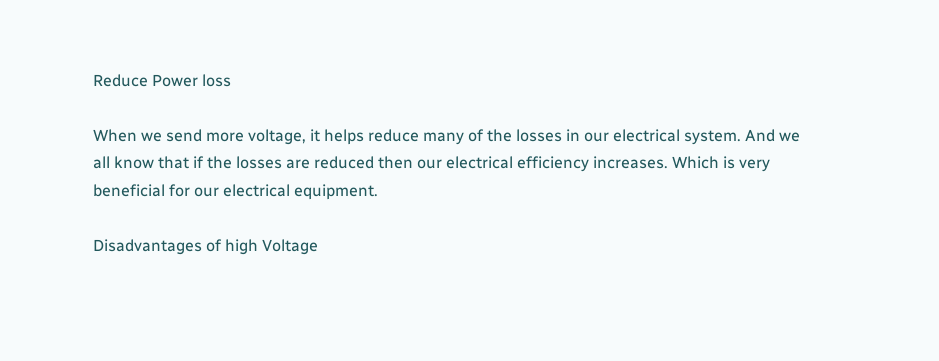Reduce Power loss

When we send more voltage, it helps reduce many of the losses in our electrical system. And we all know that if the losses are reduced then our electrical efficiency increases. Which is very beneficial for our electrical equipment.

Disadvantages of high Voltage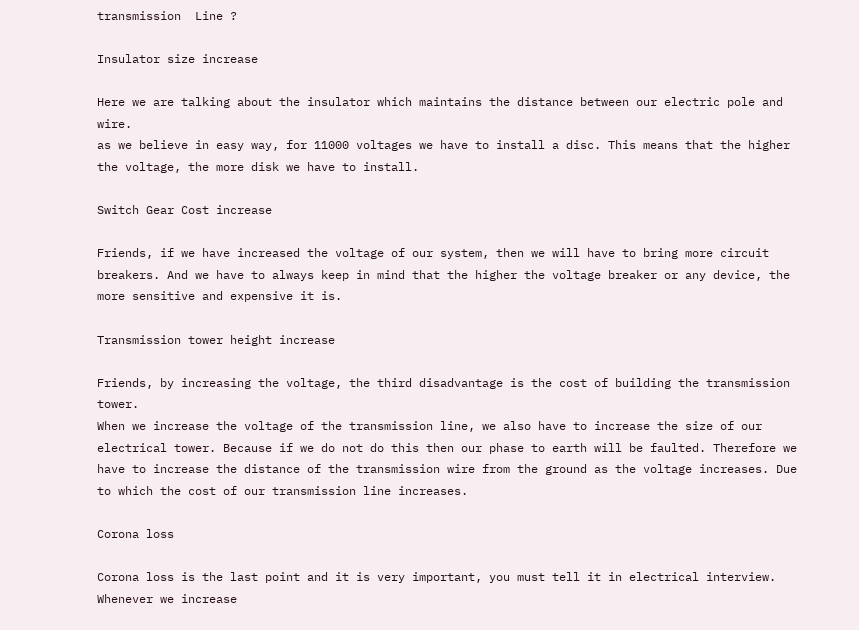transmission  Line ?

Insulator size increase

Here we are talking about the insulator which maintains the distance between our electric pole and wire.
as we believe in easy way, for 11000 voltages we have to install a disc. This means that the higher the voltage, the more disk we have to install.

Switch Gear Cost increase

Friends, if we have increased the voltage of our system, then we will have to bring more circuit breakers. And we have to always keep in mind that the higher the voltage breaker or any device, the more sensitive and expensive it is.

Transmission tower height increase

Friends, by increasing the voltage, the third disadvantage is the cost of building the transmission tower.
When we increase the voltage of the transmission line, we also have to increase the size of our electrical tower. Because if we do not do this then our phase to earth will be faulted. Therefore we have to increase the distance of the transmission wire from the ground as the voltage increases. Due to which the cost of our transmission line increases.

Corona loss

Corona loss is the last point and it is very important, you must tell it in electrical interview.
Whenever we increase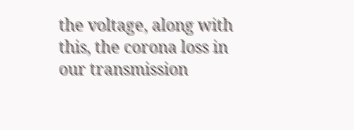the voltage, along with this, the corona loss in our transmission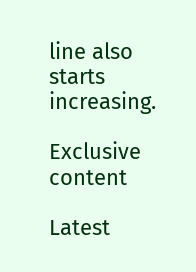line also starts increasing.

Exclusive content

Latest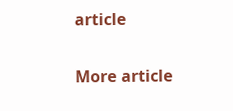article

More article